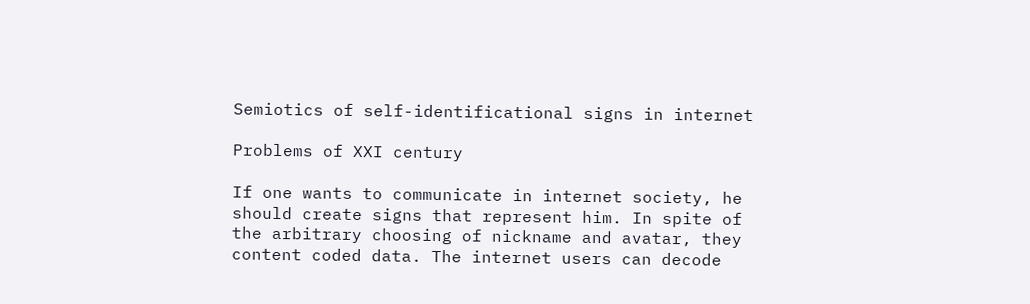Semiotics of self-identificational signs in internet

Problems of XXI century

If one wants to communicate in internet society, he should create signs that represent him. In spite of the arbitrary choosing of nickname and avatar, they content coded data. The internet users can decode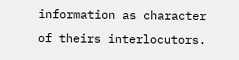information as character of theirs interlocutors.